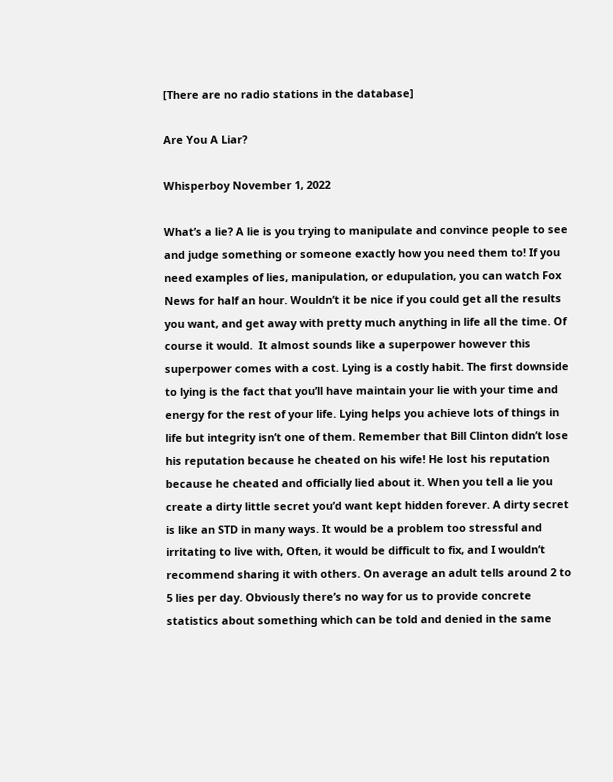[There are no radio stations in the database]

Are You A Liar?

Whisperboy November 1, 2022

What’s a lie? A lie is you trying to manipulate and convince people to see and judge something or someone exactly how you need them to! If you need examples of lies, manipulation, or edupulation, you can watch Fox News for half an hour. Wouldn’t it be nice if you could get all the results you want, and get away with pretty much anything in life all the time. Of course it would.  It almost sounds like a superpower however this superpower comes with a cost. Lying is a costly habit. The first downside to lying is the fact that you’ll have maintain your lie with your time and energy for the rest of your life. Lying helps you achieve lots of things in life but integrity isn’t one of them. Remember that Bill Clinton didn’t lose his reputation because he cheated on his wife! He lost his reputation because he cheated and officially lied about it. When you tell a lie you create a dirty little secret you’d want kept hidden forever. A dirty secret is like an STD in many ways. It would be a problem too stressful and irritating to live with, Often, it would be difficult to fix, and I wouldn’t recommend sharing it with others. On average an adult tells around 2 to 5 lies per day. Obviously there’s no way for us to provide concrete statistics about something which can be told and denied in the same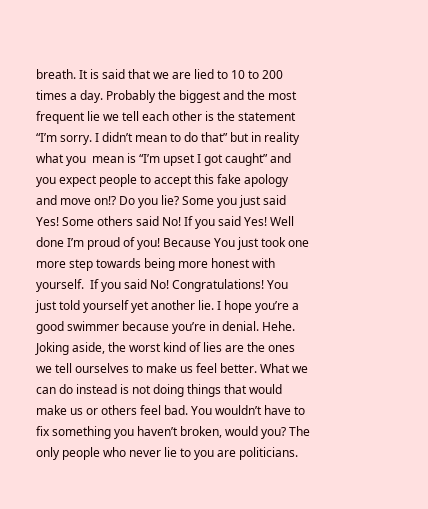breath. It is said that we are lied to 10 to 200 times a day. Probably the biggest and the most frequent lie we tell each other is the statement “I’m sorry. I didn’t mean to do that” but in reality what you  mean is “I’m upset I got caught” and you expect people to accept this fake apology and move on!? Do you lie? Some you just said Yes! Some others said No! If you said Yes! Well done I’m proud of you! Because You just took one more step towards being more honest with yourself.  If you said No! Congratulations! You just told yourself yet another lie. I hope you’re a good swimmer because you’re in denial. Hehe.
Joking aside, the worst kind of lies are the ones we tell ourselves to make us feel better. What we can do instead is not doing things that would make us or others feel bad. You wouldn’t have to fix something you haven’t broken, would you? The only people who never lie to you are politicians.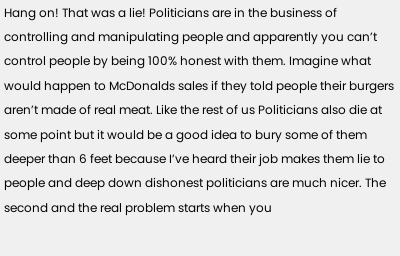Hang on! That was a lie! Politicians are in the business of controlling and manipulating people and apparently you can’t control people by being 100% honest with them. Imagine what would happen to McDonalds sales if they told people their burgers aren’t made of real meat. Like the rest of us Politicians also die at some point but it would be a good idea to bury some of them deeper than 6 feet because I’ve heard their job makes them lie to people and deep down dishonest politicians are much nicer. The second and the real problem starts when you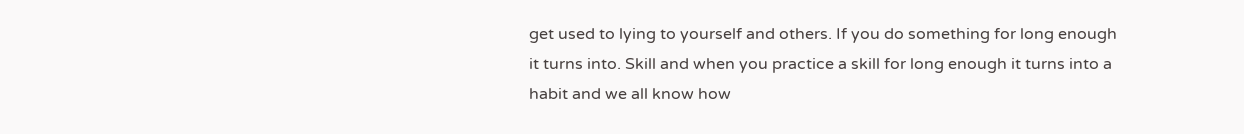get used to lying to yourself and others. If you do something for long enough it turns into. Skill and when you practice a skill for long enough it turns into a habit and we all know how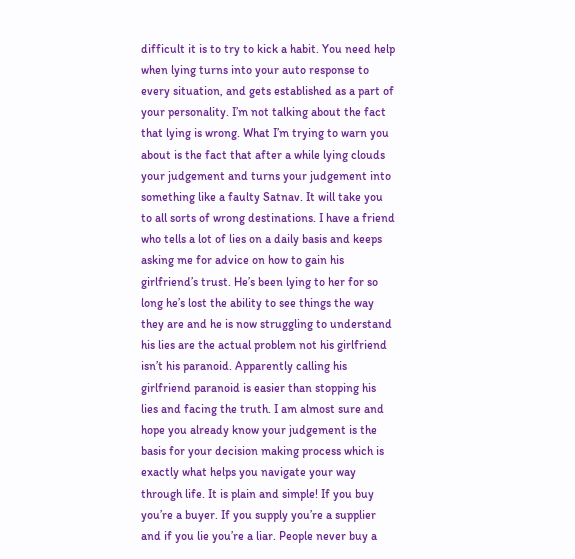difficult it is to try to kick a habit. You need help when lying turns into your auto response to every situation, and gets established as a part of your personality. I’m not talking about the fact that lying is wrong. What I’m trying to warn you about is the fact that after a while lying clouds your judgement and turns your judgement into something like a faulty Satnav. It will take you to all sorts of wrong destinations. I have a friend who tells a lot of lies on a daily basis and keeps asking me for advice on how to gain his girlfriend’s trust. He’s been lying to her for so long he’s lost the ability to see things the way they are and he is now struggling to understand his lies are the actual problem not his girlfriend isn’t his paranoid. Apparently calling his girlfriend paranoid is easier than stopping his lies and facing the truth. I am almost sure and hope you already know your judgement is the basis for your decision making process which is exactly what helps you navigate your way through life. It is plain and simple! If you buy you’re a buyer. If you supply you’re a supplier and if you lie you’re a liar. People never buy a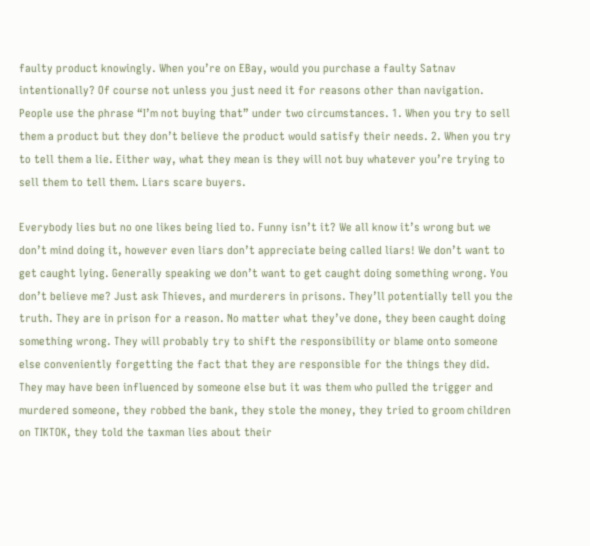faulty product knowingly. When you’re on EBay, would you purchase a faulty Satnav intentionally? Of course not unless you just need it for reasons other than navigation. People use the phrase “I’m not buying that” under two circumstances. 1. When you try to sell them a product but they don’t believe the product would satisfy their needs. 2. When you try to tell them a lie. Either way, what they mean is they will not buy whatever you’re trying to sell them to tell them. Liars scare buyers.

Everybody lies but no one likes being lied to. Funny isn’t it? We all know it’s wrong but we don’t mind doing it, however even liars don’t appreciate being called liars! We don’t want to get caught lying. Generally speaking we don’t want to get caught doing something wrong. You don’t believe me? Just ask Thieves, and murderers in prisons. They’ll potentially tell you the truth. They are in prison for a reason. No matter what they’ve done, they been caught doing something wrong. They will probably try to shift the responsibility or blame onto someone else conveniently forgetting the fact that they are responsible for the things they did. They may have been influenced by someone else but it was them who pulled the trigger and murdered someone, they robbed the bank, they stole the money, they tried to groom children on TIKTOK, they told the taxman lies about their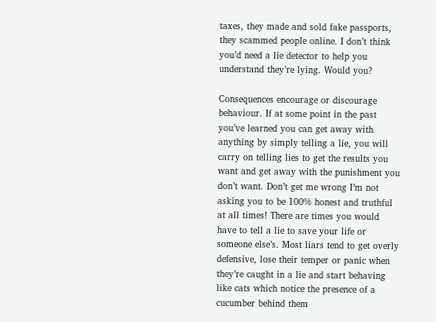taxes, they made and sold fake passports, they scammed people online. I don’t think you’d need a lie detector to help you understand they’re lying. Would you?

Consequences encourage or discourage behaviour. If at some point in the past you’ve learned you can get away with anything by simply telling a lie, you will carry on telling lies to get the results you want and get away with the punishment you don’t want. Don’t get me wrong I’m not asking you to be 100% honest and truthful at all times! There are times you would have to tell a lie to save your life or someone else’s. Most liars tend to get overly defensive, lose their temper or panic when they’re caught in a lie and start behaving like cats which notice the presence of a cucumber behind them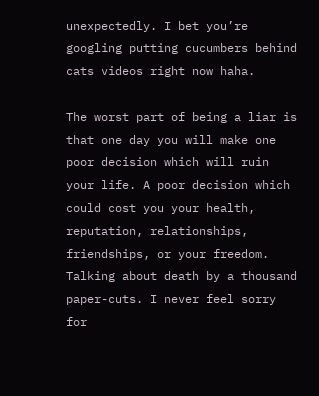unexpectedly. I bet you’re googling putting cucumbers behind cats videos right now haha.

The worst part of being a liar is that one day you will make one poor decision which will ruin your life. A poor decision which could cost you your health, reputation, relationships, friendships, or your freedom. Talking about death by a thousand paper-cuts. I never feel sorry for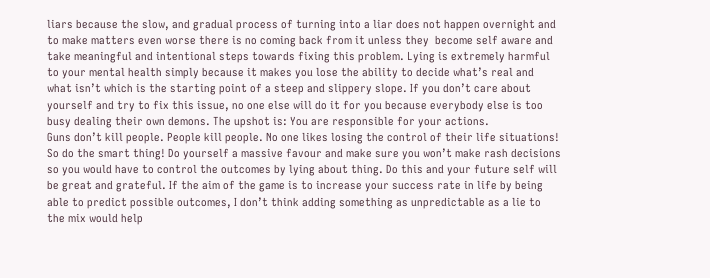liars because the slow, and gradual process of turning into a liar does not happen overnight and to make matters even worse there is no coming back from it unless they  become self aware and take meaningful and intentional steps towards fixing this problem. Lying is extremely harmful to your mental health simply because it makes you lose the ability to decide what’s real and what isn’t which is the starting point of a steep and slippery slope. If you don’t care about yourself and try to fix this issue, no one else will do it for you because everybody else is too busy dealing their own demons. The upshot is: You are responsible for your actions.
Guns don’t kill people. People kill people. No one likes losing the control of their life situations! So do the smart thing! Do yourself a massive favour and make sure you won’t make rash decisions so you would have to control the outcomes by lying about thing. Do this and your future self will be great and grateful. If the aim of the game is to increase your success rate in life by being able to predict possible outcomes, I don’t think adding something as unpredictable as a lie to the mix would help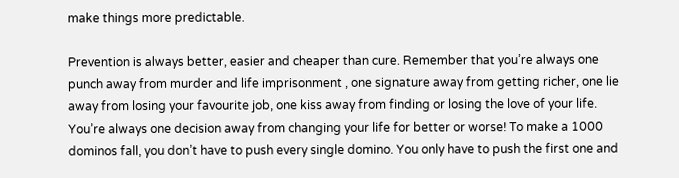make things more predictable.

Prevention is always better, easier and cheaper than cure. Remember that you’re always one punch away from murder and life imprisonment , one signature away from getting richer, one lie away from losing your favourite job, one kiss away from finding or losing the love of your life. You’re always one decision away from changing your life for better or worse! To make a 1000 dominos fall, you don’t have to push every single domino. You only have to push the first one and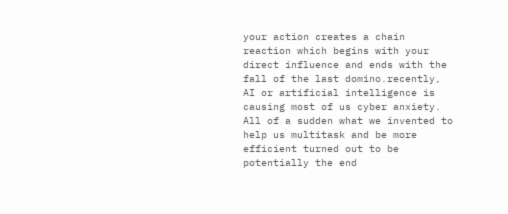your action creates a chain reaction which begins with your direct influence and ends with the fall of the last domino.recently, AI or artificial intelligence is causing most of us cyber anxiety. All of a sudden what we invented to help us multitask and be more efficient turned out to be potentially the end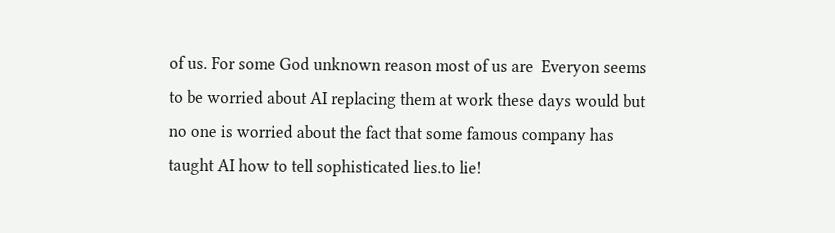of us. For some God unknown reason most of us are  Everyon seems to be worried about AI replacing them at work these days would but no one is worried about the fact that some famous company has taught AI how to tell sophisticated lies.to lie!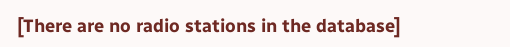[There are no radio stations in the database]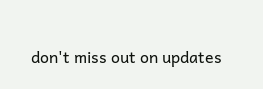don't miss out on updates